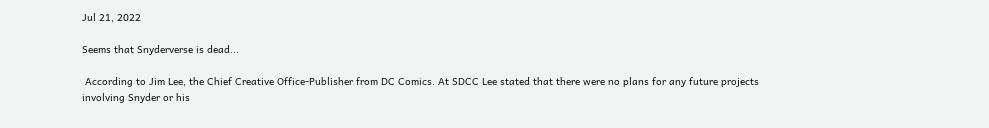Jul 21, 2022

Seems that Snyderverse is dead...

 According to Jim Lee, the Chief Creative Office-Publisher from DC Comics. At SDCC Lee stated that there were no plans for any future projects involving Snyder or his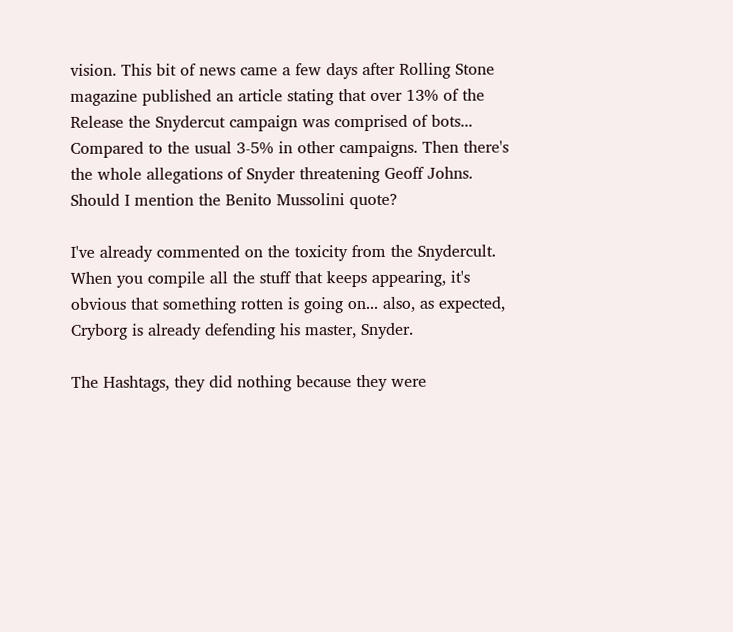vision. This bit of news came a few days after Rolling Stone magazine published an article stating that over 13% of the Release the Snydercut campaign was comprised of bots... Compared to the usual 3-5% in other campaigns. Then there's the whole allegations of Snyder threatening Geoff Johns. Should I mention the Benito Mussolini quote?

I've already commented on the toxicity from the Snydercult. When you compile all the stuff that keeps appearing, it's obvious that something rotten is going on... also, as expected, Cryborg is already defending his master, Snyder.

The Hashtags, they did nothing because they were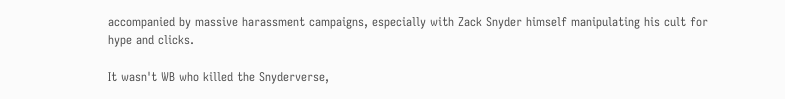accompanied by massive harassment campaigns, especially with Zack Snyder himself manipulating his cult for hype and clicks.

It wasn't WB who killed the Snyderverse,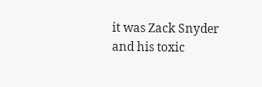it was Zack Snyder and his toxic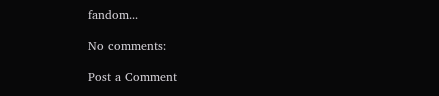fandom...

No comments:

Post a Comment